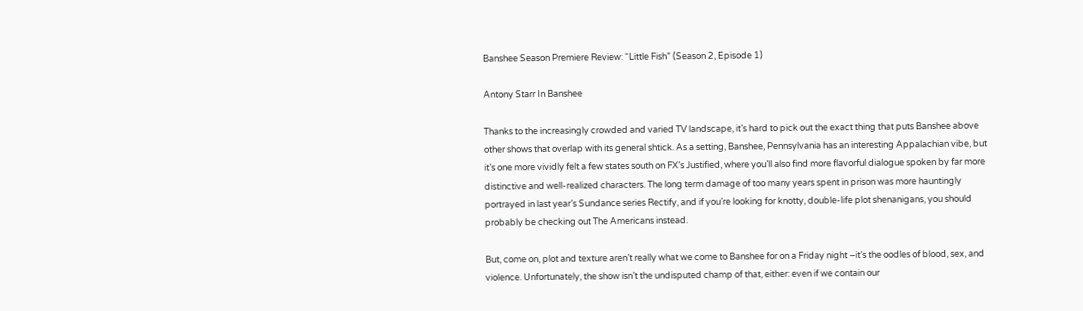Banshee Season Premiere Review: “Little Fish” (Season 2, Episode 1)

Antony Starr In Banshee

Thanks to the increasingly crowded and varied TV landscape, it’s hard to pick out the exact thing that puts Banshee above other shows that overlap with its general shtick. As a setting, Banshee, Pennsylvania has an interesting Appalachian vibe, but it’s one more vividly felt a few states south on FX’s Justified, where you’ll also find more flavorful dialogue spoken by far more distinctive and well-realized characters. The long term damage of too many years spent in prison was more hauntingly portrayed in last year’s Sundance series Rectify, and if you’re looking for knotty, double-life plot shenanigans, you should probably be checking out The Americans instead.

But, come on, plot and texture aren’t really what we come to Banshee for on a Friday night –it’s the oodles of blood, sex, and violence. Unfortunately, the show isn’t the undisputed champ of that, either: even if we contain our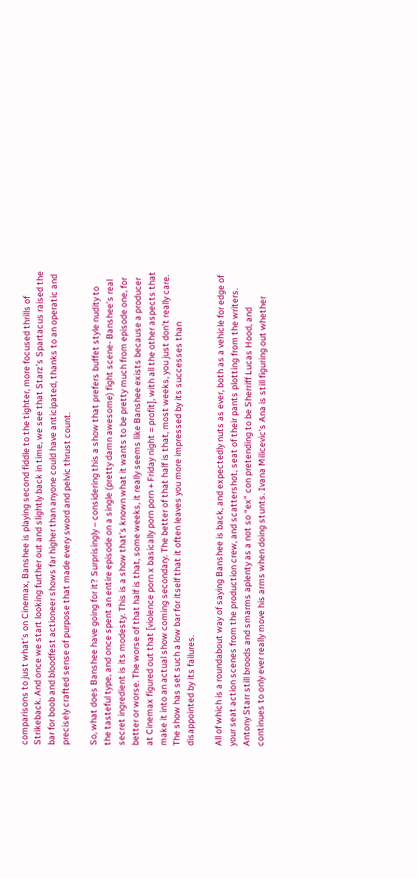comparisons to just what’s on Cinemax, Banshee is playing second fiddle to the tighter, more focused thrills of Strikeback. And once we start looking further out and slightly back in time, we see that Starz’s Spartacus raised the bar for boob and bloodfest actioneer shows far higher than anyone could have anticipated, thanks to an operatic and precisely crafted sense of purpose that made every sword and pelvic thrust count.

So, what does Banshee have going for it? Surprisingly – considering this a show that prefers buffet style nudity to the tasteful type, and once spent an entire episode on a single (pretty damn awesome) fight scene- Banshee’s real secret ingredient is its modesty. This is a show that’s known what it wants to be pretty much from episode one, for better or worse. The worse of that half is that, some weeks, it really seems like Banshee exists because a producer at Cinemax figured out that [violence porn x basically porn porn + Friday night = profit], with all the other aspects that make it into an actual show coming secondary. The better of that half is that, most weeks, you just don’t really care. The show has set such a low bar for itself that it often leaves you more impressed by its successes than disappointed by its failures.

All of which is a roundabout way of saying Banshee is back, and expectedly nuts as ever, both as a vehicle for edge of your seat action scenes from the production crew, and scattershot, seat of their pants plotting from the writers. Antony Starr still broods and smarms aplenty as a not so “ex” con pretending to be Sherriff Lucas Hood, and continues to only ever really move his arms when doing stunts. Ivana Milicevic’s Ana is still figuring out whether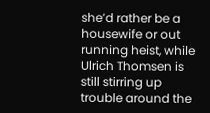she’d rather be a housewife or out running heist, while Ulrich Thomsen is still stirring up trouble around the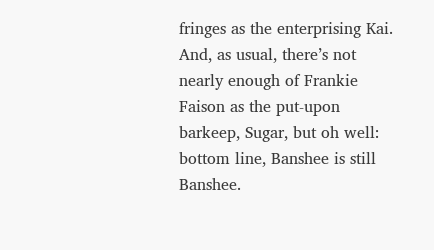fringes as the enterprising Kai. And, as usual, there’s not nearly enough of Frankie Faison as the put-upon barkeep, Sugar, but oh well: bottom line, Banshee is still Banshee.